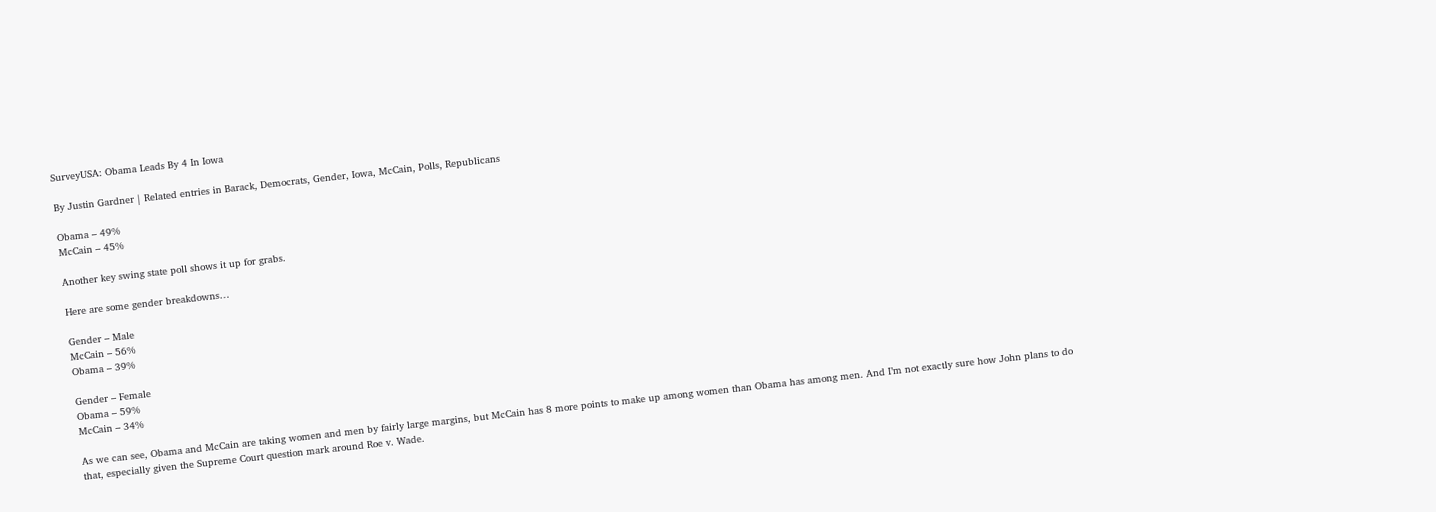SurveyUSA: Obama Leads By 4 In Iowa

By Justin Gardner | Related entries in Barack, Democrats, Gender, Iowa, McCain, Polls, Republicans

Obama – 49%
McCain – 45%

Another key swing state poll shows it up for grabs.

Here are some gender breakdowns…

Gender – Male
McCain – 56%
Obama – 39%

Gender – Female
Obama – 59%
McCain – 34%

As we can see, Obama and McCain are taking women and men by fairly large margins, but McCain has 8 more points to make up among women than Obama has among men. And I’m not exactly sure how John plans to do that, especially given the Supreme Court question mark around Roe v. Wade.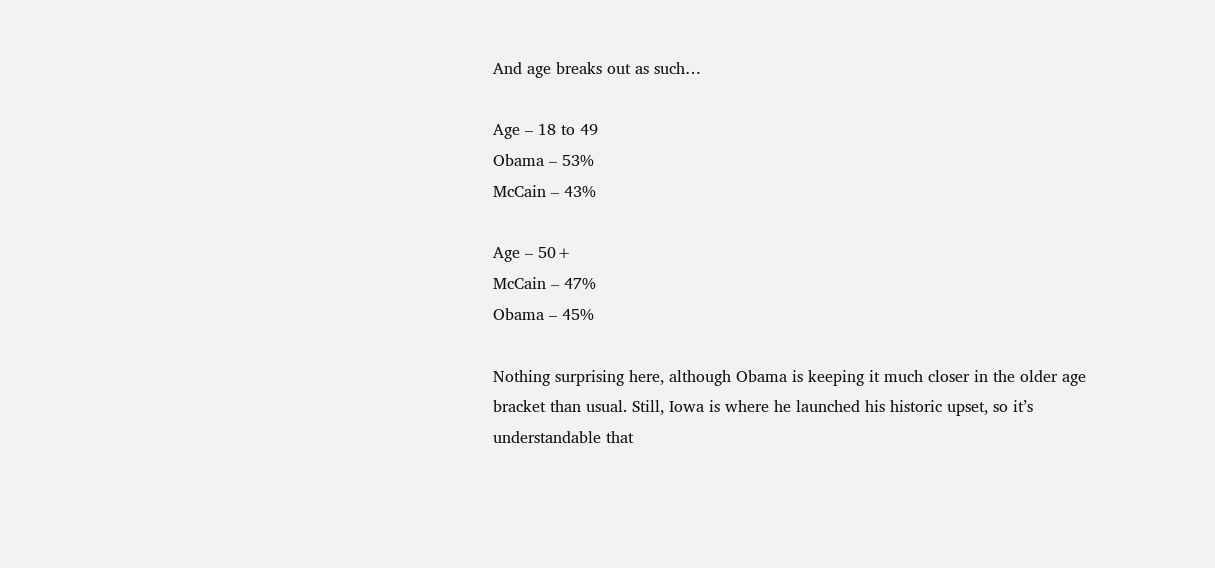And age breaks out as such…

Age – 18 to 49
Obama – 53%
McCain – 43%

Age – 50+
McCain – 47%
Obama – 45%

Nothing surprising here, although Obama is keeping it much closer in the older age bracket than usual. Still, Iowa is where he launched his historic upset, so it’s understandable that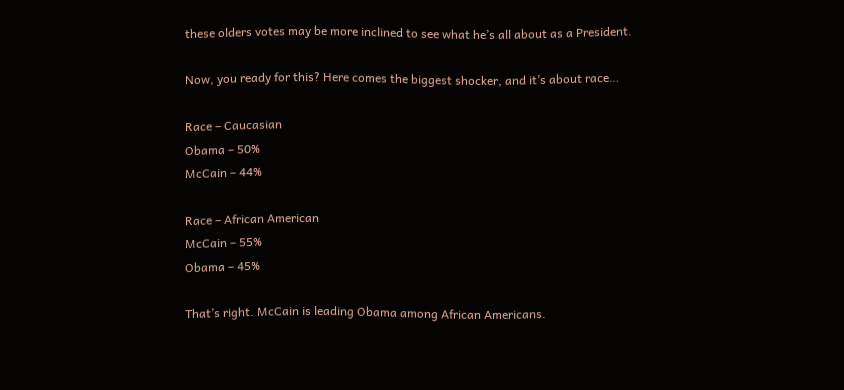these olders votes may be more inclined to see what he’s all about as a President.

Now, you ready for this? Here comes the biggest shocker, and it’s about race…

Race – Caucasian
Obama – 50%
McCain – 44%

Race – African American
McCain – 55%
Obama – 45%

That’s right. McCain is leading Obama among African Americans.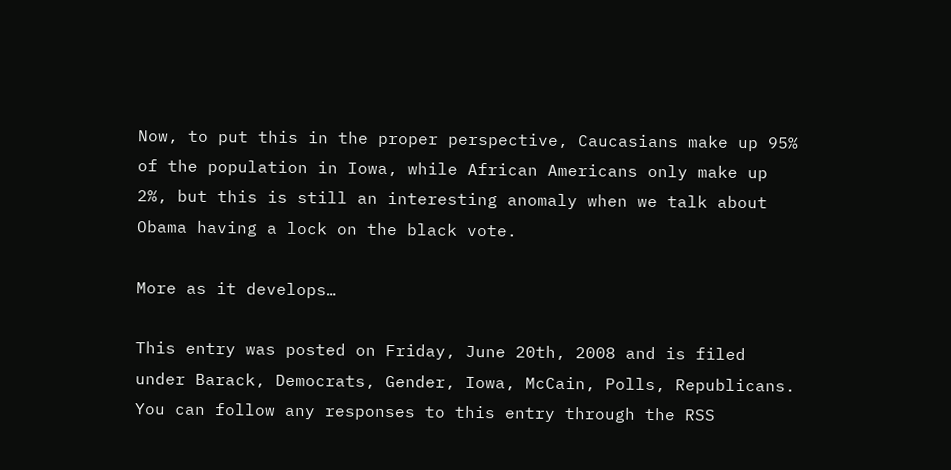Now, to put this in the proper perspective, Caucasians make up 95% of the population in Iowa, while African Americans only make up 2%, but this is still an interesting anomaly when we talk about Obama having a lock on the black vote.

More as it develops…

This entry was posted on Friday, June 20th, 2008 and is filed under Barack, Democrats, Gender, Iowa, McCain, Polls, Republicans. You can follow any responses to this entry through the RSS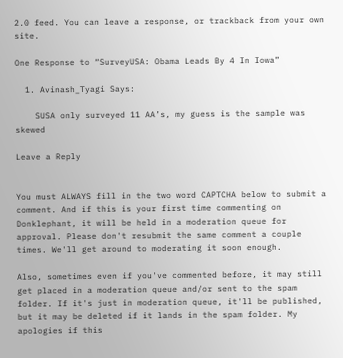2.0 feed. You can leave a response, or trackback from your own site.

One Response to “SurveyUSA: Obama Leads By 4 In Iowa”

  1. Avinash_Tyagi Says:

    SUSA only surveyed 11 AA’s, my guess is the sample was skewed

Leave a Reply


You must ALWAYS fill in the two word CAPTCHA below to submit a comment. And if this is your first time commenting on Donklephant, it will be held in a moderation queue for approval. Please don't resubmit the same comment a couple times. We'll get around to moderating it soon enough.

Also, sometimes even if you've commented before, it may still get placed in a moderation queue and/or sent to the spam folder. If it's just in moderation queue, it'll be published, but it may be deleted if it lands in the spam folder. My apologies if this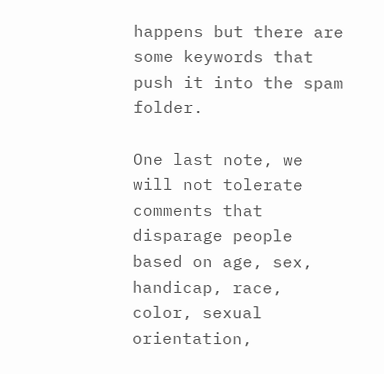happens but there are some keywords that push it into the spam folder.

One last note, we will not tolerate comments that disparage people based on age, sex, handicap, race, color, sexual orientation,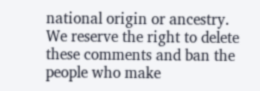national origin or ancestry. We reserve the right to delete these comments and ban the people who make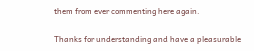them from ever commenting here again.

Thanks for understanding and have a pleasurable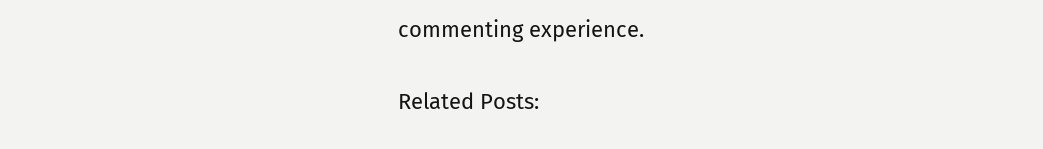commenting experience.

Related Posts: